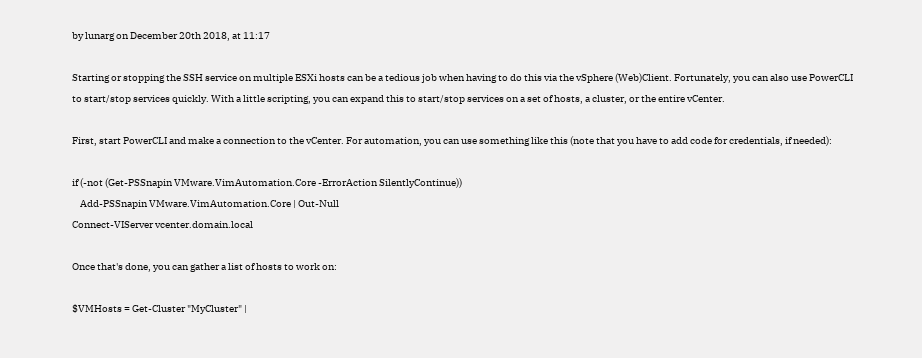by lunarg on December 20th 2018, at 11:17

Starting or stopping the SSH service on multiple ESXi hosts can be a tedious job when having to do this via the vSphere (Web)Client. Fortunately, you can also use PowerCLI to start/stop services quickly. With a little scripting, you can expand this to start/stop services on a set of hosts, a cluster, or the entire vCenter.

First, start PowerCLI and make a connection to the vCenter. For automation, you can use something like this (note that you have to add code for credentials, if needed):

if (-not (Get-PSSnapin VMware.VimAutomation.Core -ErrorAction SilentlyContinue))
    Add-PSSnapin VMware.VimAutomation.Core | Out-Null
Connect-VIServer vcenter.domain.local

Once that's done, you can gather a list of hosts to work on:

$VMHosts = Get-Cluster "MyCluster" |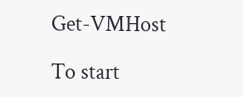Get-VMHost

To start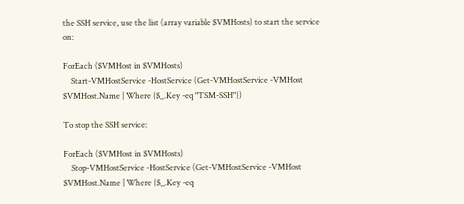the SSH service, use the list (array variable $VMHosts) to start the service on:

ForEach ($VMHost in $VMHosts)
    Start-VMHostService -HostService (Get-VMHostService -VMHost $VMHost.Name | Where {$_.Key -eq "TSM-SSH"})

To stop the SSH service:

ForEach ($VMHost in $VMHosts)
    Stop-VMHostService -HostService (Get-VMHostService -VMHost $VMHost.Name | Where {$_.Key -eq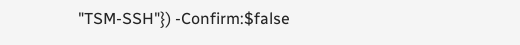"TSM-SSH"}) -Confirm:$false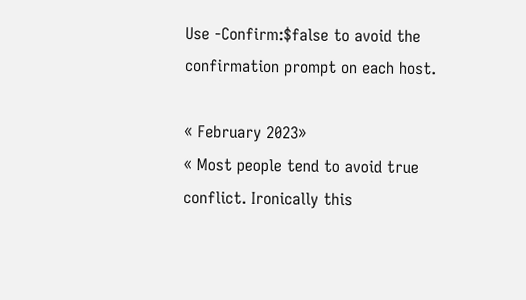Use -Confirm:$false to avoid the confirmation prompt on each host.

« February 2023»
« Most people tend to avoid true conflict. Ironically this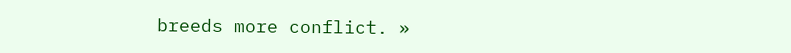breeds more conflict. »